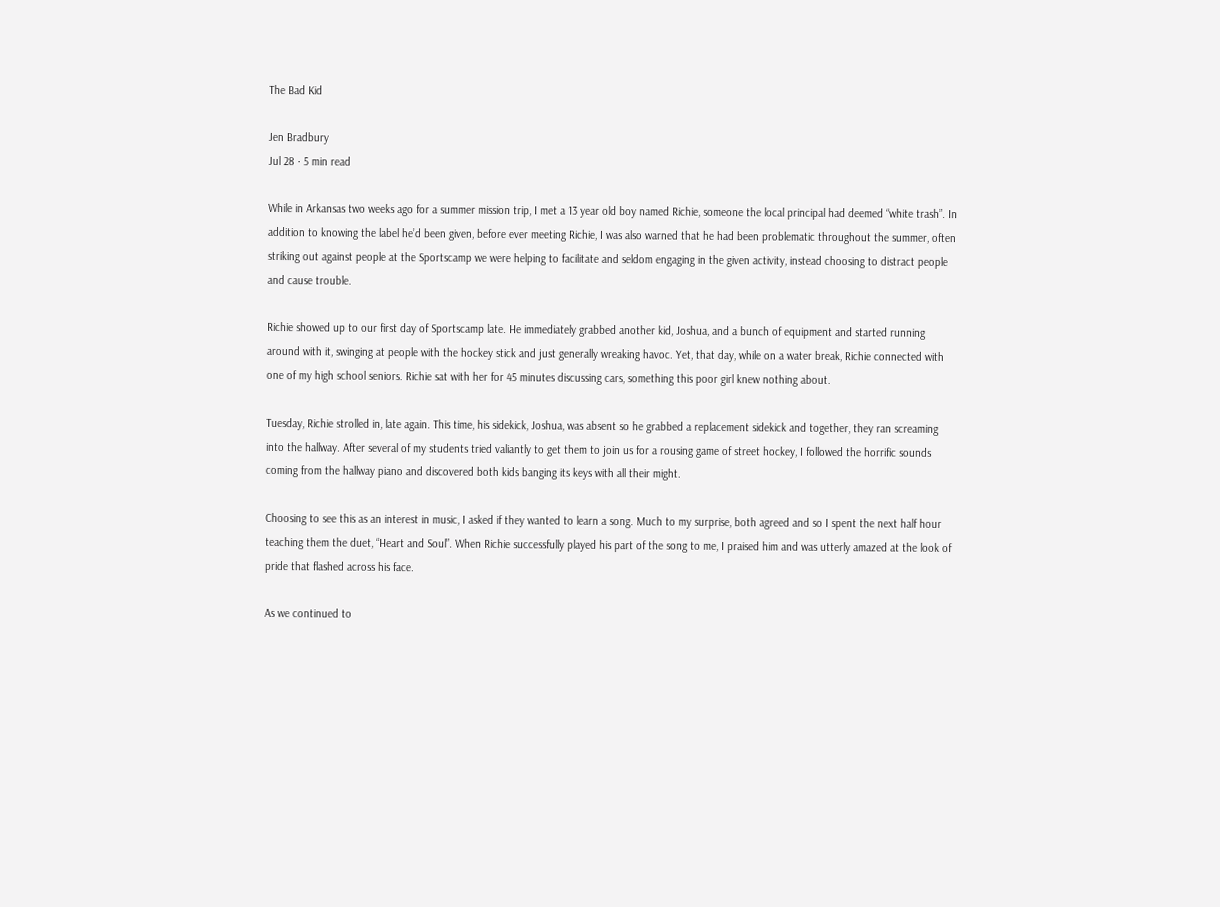The Bad Kid

Jen Bradbury
Jul 28 · 5 min read

While in Arkansas two weeks ago for a summer mission trip, I met a 13 year old boy named Richie, someone the local principal had deemed “white trash”. In addition to knowing the label he’d been given, before ever meeting Richie, I was also warned that he had been problematic throughout the summer, often striking out against people at the Sportscamp we were helping to facilitate and seldom engaging in the given activity, instead choosing to distract people and cause trouble.

Richie showed up to our first day of Sportscamp late. He immediately grabbed another kid, Joshua, and a bunch of equipment and started running around with it, swinging at people with the hockey stick and just generally wreaking havoc. Yet, that day, while on a water break, Richie connected with one of my high school seniors. Richie sat with her for 45 minutes discussing cars, something this poor girl knew nothing about.

Tuesday, Richie strolled in, late again. This time, his sidekick, Joshua, was absent so he grabbed a replacement sidekick and together, they ran screaming into the hallway. After several of my students tried valiantly to get them to join us for a rousing game of street hockey, I followed the horrific sounds coming from the hallway piano and discovered both kids banging its keys with all their might.

Choosing to see this as an interest in music, I asked if they wanted to learn a song. Much to my surprise, both agreed and so I spent the next half hour teaching them the duet, “Heart and Soul”. When Richie successfully played his part of the song to me, I praised him and was utterly amazed at the look of pride that flashed across his face.

As we continued to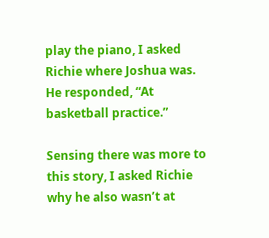play the piano, I asked Richie where Joshua was. He responded, “At basketball practice.”

Sensing there was more to this story, I asked Richie why he also wasn’t at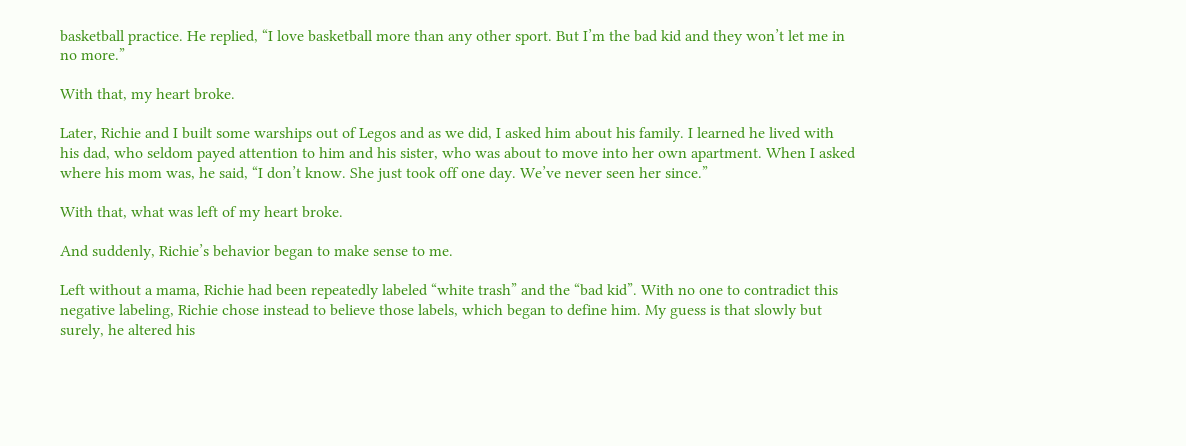basketball practice. He replied, “I love basketball more than any other sport. But I’m the bad kid and they won’t let me in no more.”

With that, my heart broke.

Later, Richie and I built some warships out of Legos and as we did, I asked him about his family. I learned he lived with his dad, who seldom payed attention to him and his sister, who was about to move into her own apartment. When I asked where his mom was, he said, “I don’t know. She just took off one day. We’ve never seen her since.”

With that, what was left of my heart broke.

And suddenly, Richie’s behavior began to make sense to me.

Left without a mama, Richie had been repeatedly labeled “white trash” and the “bad kid”. With no one to contradict this negative labeling, Richie chose instead to believe those labels, which began to define him. My guess is that slowly but surely, he altered his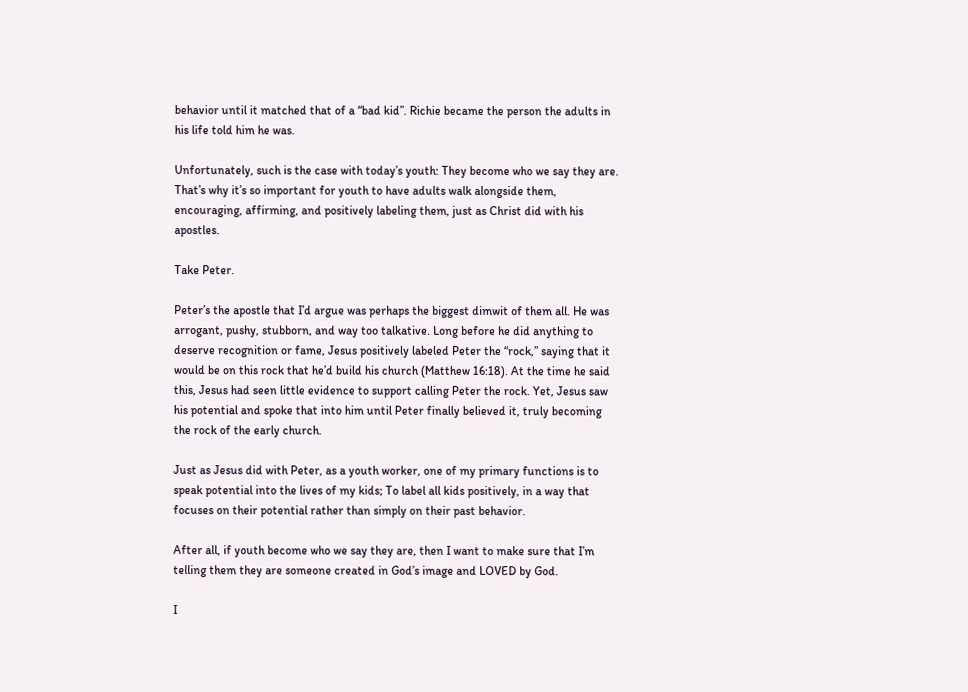behavior until it matched that of a “bad kid”. Richie became the person the adults in his life told him he was.

Unfortunately, such is the case with today’s youth: They become who we say they are. That’s why it’s so important for youth to have adults walk alongside them, encouraging, affirming, and positively labeling them, just as Christ did with his apostles.

Take Peter.

Peter’s the apostle that I’d argue was perhaps the biggest dimwit of them all. He was arrogant, pushy, stubborn, and way too talkative. Long before he did anything to deserve recognition or fame, Jesus positively labeled Peter the “rock,” saying that it would be on this rock that he’d build his church (Matthew 16:18). At the time he said this, Jesus had seen little evidence to support calling Peter the rock. Yet, Jesus saw his potential and spoke that into him until Peter finally believed it, truly becoming the rock of the early church.

Just as Jesus did with Peter, as a youth worker, one of my primary functions is to speak potential into the lives of my kids; To label all kids positively, in a way that focuses on their potential rather than simply on their past behavior.

After all, if youth become who we say they are, then I want to make sure that I’m telling them they are someone created in God’s image and LOVED by God.

I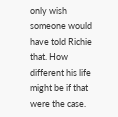only wish someone would have told Richie that. How different his life might be if that were the case.